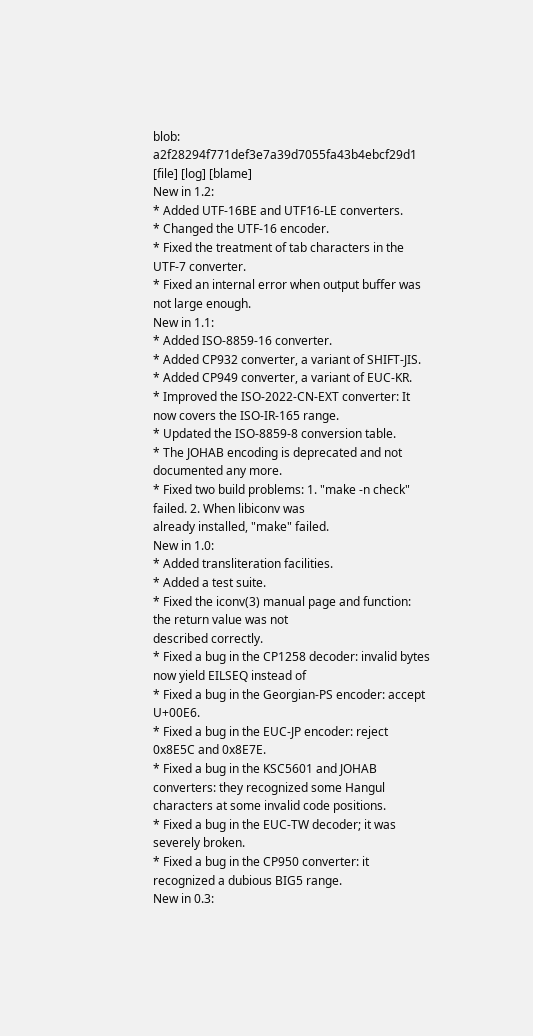blob: a2f28294f771def3e7a39d7055fa43b4ebcf29d1 [file] [log] [blame]
New in 1.2:
* Added UTF-16BE and UTF16-LE converters.
* Changed the UTF-16 encoder.
* Fixed the treatment of tab characters in the UTF-7 converter.
* Fixed an internal error when output buffer was not large enough.
New in 1.1:
* Added ISO-8859-16 converter.
* Added CP932 converter, a variant of SHIFT-JIS.
* Added CP949 converter, a variant of EUC-KR.
* Improved the ISO-2022-CN-EXT converter: It now covers the ISO-IR-165 range.
* Updated the ISO-8859-8 conversion table.
* The JOHAB encoding is deprecated and not documented any more.
* Fixed two build problems: 1. "make -n check" failed. 2. When libiconv was
already installed, "make" failed.
New in 1.0:
* Added transliteration facilities.
* Added a test suite.
* Fixed the iconv(3) manual page and function: the return value was not
described correctly.
* Fixed a bug in the CP1258 decoder: invalid bytes now yield EILSEQ instead of
* Fixed a bug in the Georgian-PS encoder: accept U+00E6.
* Fixed a bug in the EUC-JP encoder: reject 0x8E5C and 0x8E7E.
* Fixed a bug in the KSC5601 and JOHAB converters: they recognized some Hangul
characters at some invalid code positions.
* Fixed a bug in the EUC-TW decoder; it was severely broken.
* Fixed a bug in the CP950 converter: it recognized a dubious BIG5 range.
New in 0.3: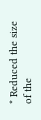* Reduced the size of the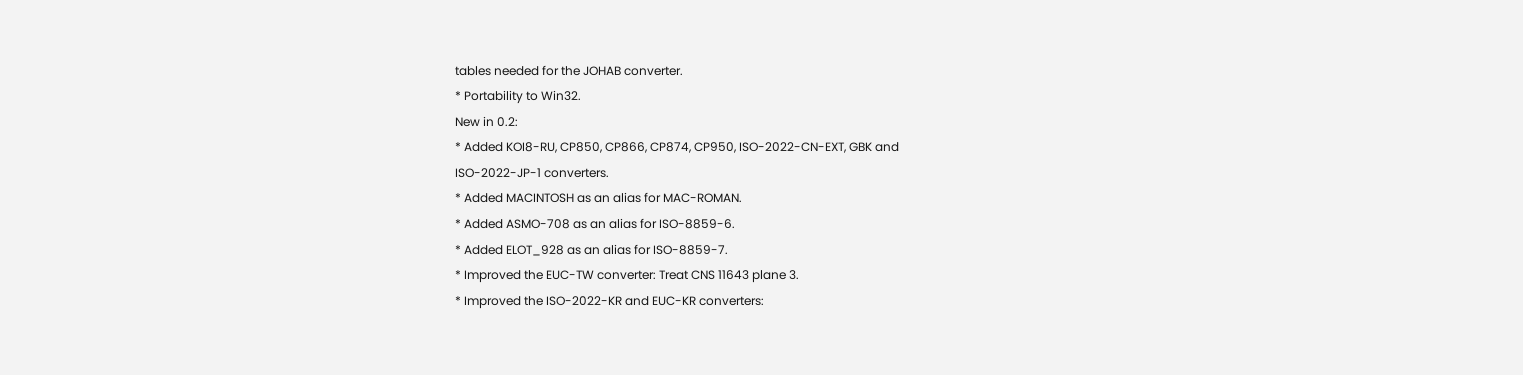tables needed for the JOHAB converter.
* Portability to Win32.
New in 0.2:
* Added KOI8-RU, CP850, CP866, CP874, CP950, ISO-2022-CN-EXT, GBK and
ISO-2022-JP-1 converters.
* Added MACINTOSH as an alias for MAC-ROMAN.
* Added ASMO-708 as an alias for ISO-8859-6.
* Added ELOT_928 as an alias for ISO-8859-7.
* Improved the EUC-TW converter: Treat CNS 11643 plane 3.
* Improved the ISO-2022-KR and EUC-KR converters: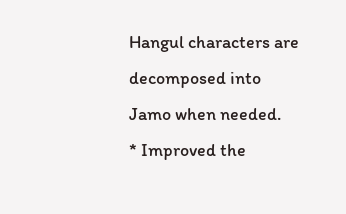Hangul characters are
decomposed into Jamo when needed.
* Improved the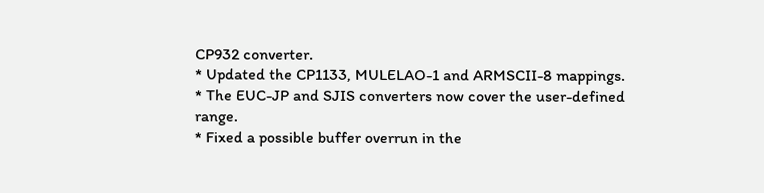CP932 converter.
* Updated the CP1133, MULELAO-1 and ARMSCII-8 mappings.
* The EUC-JP and SJIS converters now cover the user-defined range.
* Fixed a possible buffer overrun in the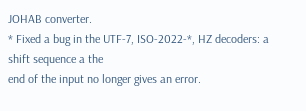JOHAB converter.
* Fixed a bug in the UTF-7, ISO-2022-*, HZ decoders: a shift sequence a the
end of the input no longer gives an error.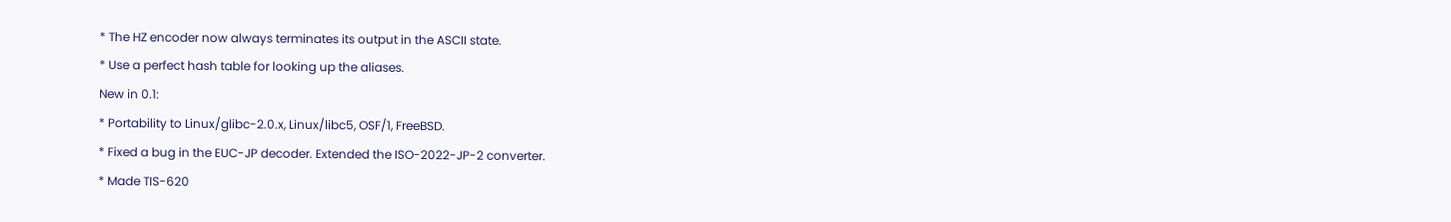* The HZ encoder now always terminates its output in the ASCII state.
* Use a perfect hash table for looking up the aliases.
New in 0.1:
* Portability to Linux/glibc-2.0.x, Linux/libc5, OSF/1, FreeBSD.
* Fixed a bug in the EUC-JP decoder. Extended the ISO-2022-JP-2 converter.
* Made TIS-620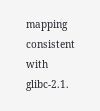mapping consistent with glibc-2.1.